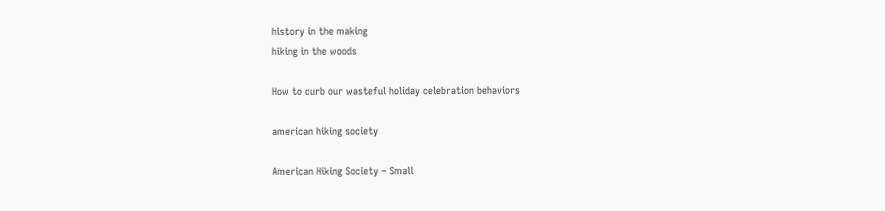history in the making
hiking in the woods

How to curb our wasteful holiday celebration behaviors

american hiking society

American Hiking Society – Small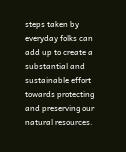steps taken by everyday folks can add up to create a substantial and sustainable effort towards protecting and preserving our natural resources.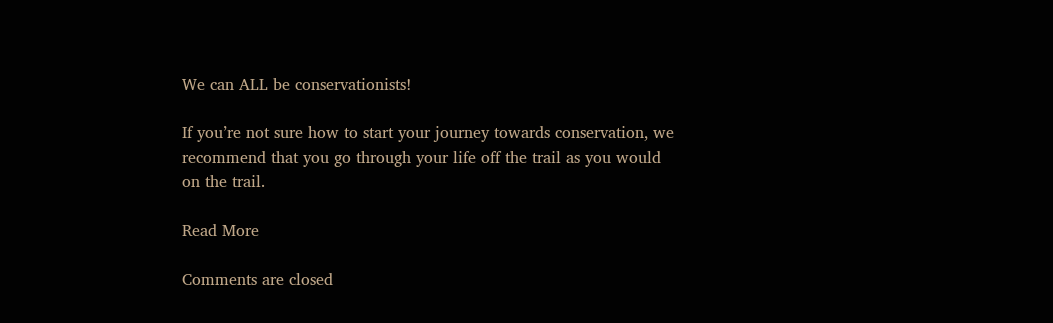We can ALL be conservationists!

If you’re not sure how to start your journey towards conservation, we recommend that you go through your life off the trail as you would on the trail.

Read More

Comments are closed